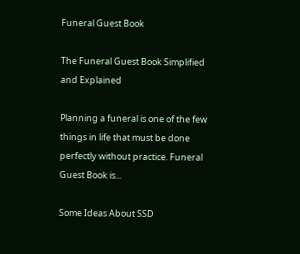Funeral Guest Book

The Funeral Guest Book Simplified and Explained

Planning a funeral is one of the few things in life that must be done perfectly without practice. Funeral Guest Book is...

Some Ideas About SSD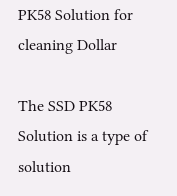PK58 Solution for cleaning Dollar

The SSD PK58 Solution is a type of solution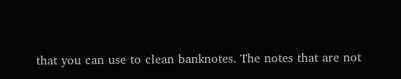that you can use to clean banknotes. The notes that are not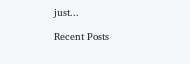just...

Recent Posts